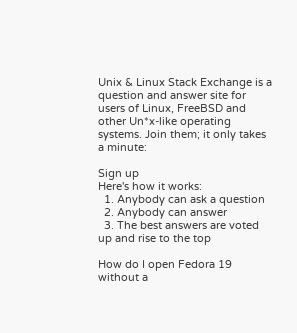Unix & Linux Stack Exchange is a question and answer site for users of Linux, FreeBSD and other Un*x-like operating systems. Join them; it only takes a minute:

Sign up
Here's how it works:
  1. Anybody can ask a question
  2. Anybody can answer
  3. The best answers are voted up and rise to the top

How do I open Fedora 19 without a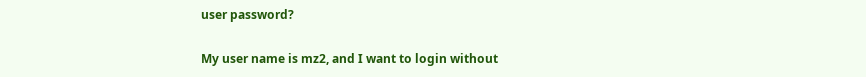user password?

My user name is mz2, and I want to login without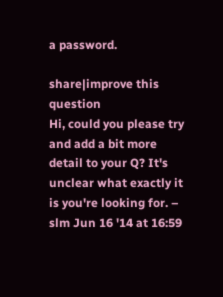a password.

share|improve this question
Hi, could you please try and add a bit more detail to your Q? It's unclear what exactly it is you're looking for. – slm Jun 16 '14 at 16:59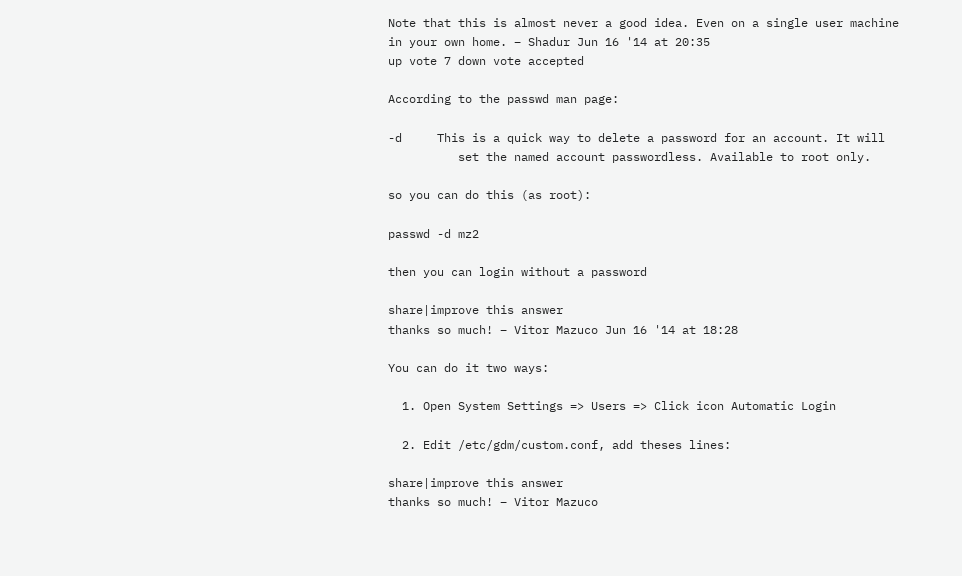Note that this is almost never a good idea. Even on a single user machine in your own home. – Shadur Jun 16 '14 at 20:35
up vote 7 down vote accepted

According to the passwd man page:

-d     This is a quick way to delete a password for an account. It will
          set the named account passwordless. Available to root only.

so you can do this (as root):

passwd -d mz2

then you can login without a password

share|improve this answer
thanks so much! – Vitor Mazuco Jun 16 '14 at 18:28

You can do it two ways:

  1. Open System Settings => Users => Click icon Automatic Login

  2. Edit /etc/gdm/custom.conf, add theses lines:

share|improve this answer
thanks so much! – Vitor Mazuco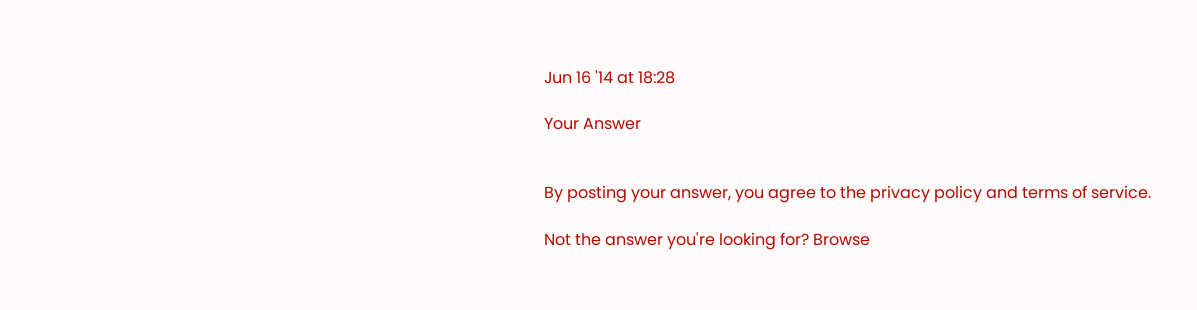Jun 16 '14 at 18:28

Your Answer


By posting your answer, you agree to the privacy policy and terms of service.

Not the answer you're looking for? Browse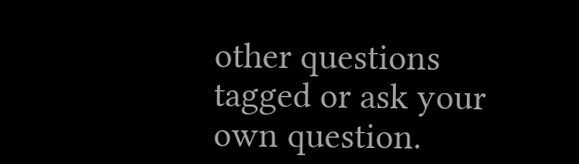other questions tagged or ask your own question.